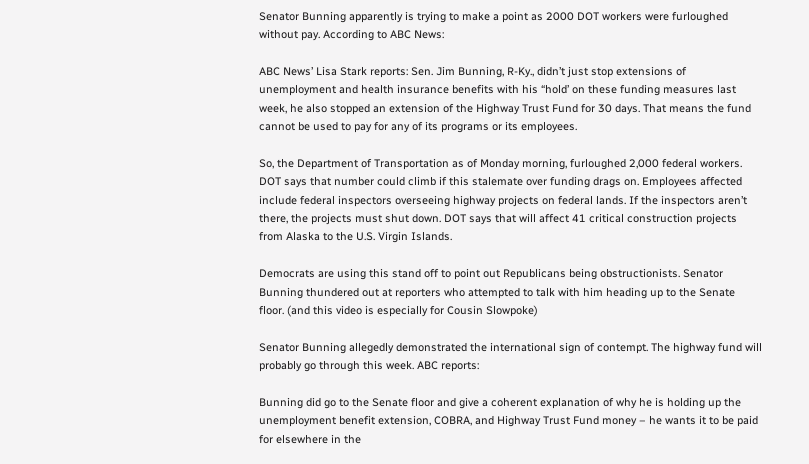Senator Bunning apparently is trying to make a point as 2000 DOT workers were furloughed without pay. According to ABC News:

ABC News’ Lisa Stark reports: Sen. Jim Bunning, R-Ky., didn’t just stop extensions of unemployment and health insurance benefits with his “hold’ on these funding measures last week, he also stopped an extension of the Highway Trust Fund for 30 days. That means the fund cannot be used to pay for any of its programs or its employees.

So, the Department of Transportation as of Monday morning, furloughed 2,000 federal workers. DOT says that number could climb if this stalemate over funding drags on. Employees affected include federal inspectors overseeing highway projects on federal lands. If the inspectors aren’t there, the projects must shut down. DOT says that will affect 41 critical construction projects from Alaska to the U.S. Virgin Islands.

Democrats are using this stand off to point out Republicans being obstructionists. Senator Bunning thundered out at reporters who attempted to talk with him heading up to the Senate floor. (and this video is especially for Cousin Slowpoke)

Senator Bunning allegedly demonstrated the international sign of contempt. The highway fund will probably go through this week. ABC reports:

Bunning did go to the Senate floor and give a coherent explanation of why he is holding up the unemployment benefit extension, COBRA, and Highway Trust Fund money – he wants it to be paid for elsewhere in the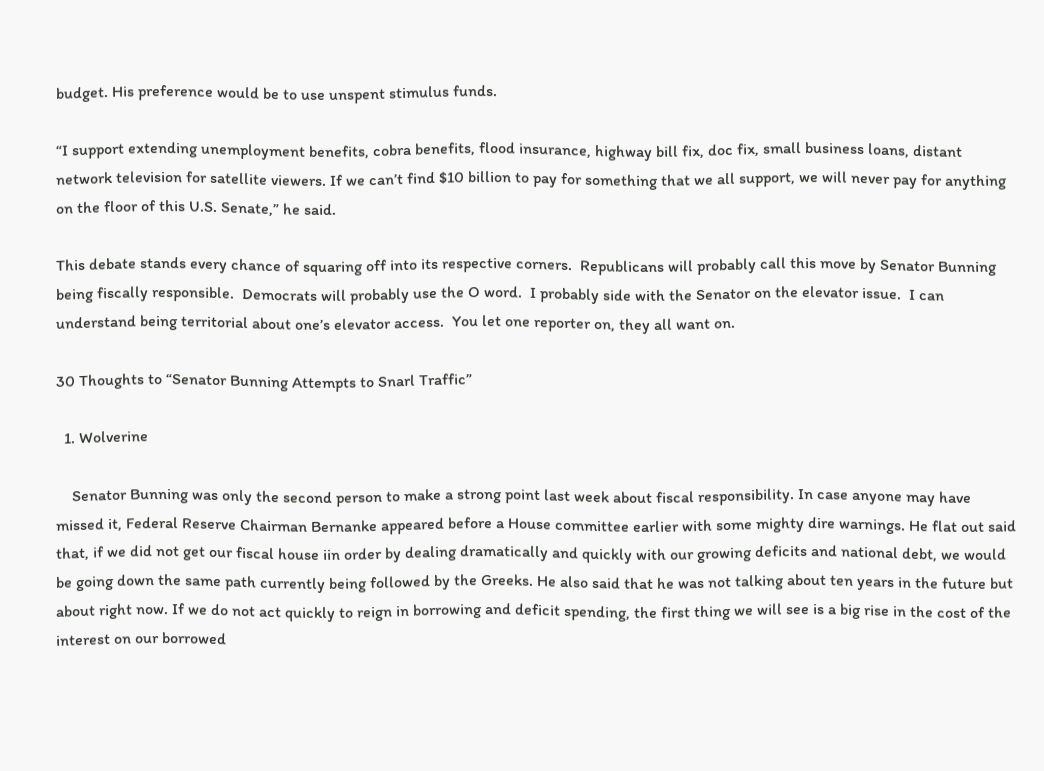budget. His preference would be to use unspent stimulus funds.

“I support extending unemployment benefits, cobra benefits, flood insurance, highway bill fix, doc fix, small business loans, distant network television for satellite viewers. If we can’t find $10 billion to pay for something that we all support, we will never pay for anything on the floor of this U.S. Senate,” he said.

This debate stands every chance of squaring off into its respective corners.  Republicans will probably call this move by Senator Bunning  being fiscally responsible.  Democrats will probably use the O word.  I probably side with the Senator on the elevator issue.  I can understand being territorial about one’s elevator access.  You let one reporter on, they all want on.

30 Thoughts to “Senator Bunning Attempts to Snarl Traffic”

  1. Wolverine

    Senator Bunning was only the second person to make a strong point last week about fiscal responsibility. In case anyone may have missed it, Federal Reserve Chairman Bernanke appeared before a House committee earlier with some mighty dire warnings. He flat out said that, if we did not get our fiscal house iin order by dealing dramatically and quickly with our growing deficits and national debt, we would be going down the same path currently being followed by the Greeks. He also said that he was not talking about ten years in the future but about right now. If we do not act quickly to reign in borrowing and deficit spending, the first thing we will see is a big rise in the cost of the interest on our borrowed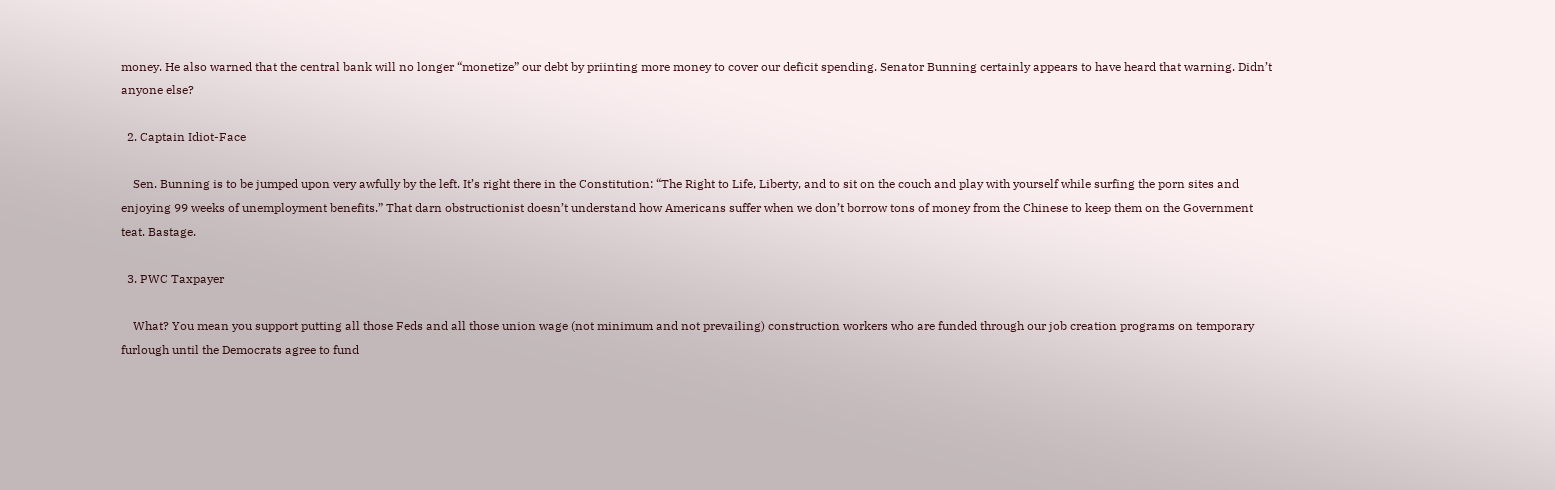money. He also warned that the central bank will no longer “monetize” our debt by priinting more money to cover our deficit spending. Senator Bunning certainly appears to have heard that warning. Didn’t anyone else?

  2. Captain Idiot-Face

    Sen. Bunning is to be jumped upon very awfully by the left. It’s right there in the Constitution: “The Right to Life, Liberty, and to sit on the couch and play with yourself while surfing the porn sites and enjoying 99 weeks of unemployment benefits.” That darn obstructionist doesn’t understand how Americans suffer when we don’t borrow tons of money from the Chinese to keep them on the Government teat. Bastage.

  3. PWC Taxpayer

    What? You mean you support putting all those Feds and all those union wage (not minimum and not prevailing) construction workers who are funded through our job creation programs on temporary furlough until the Democrats agree to fund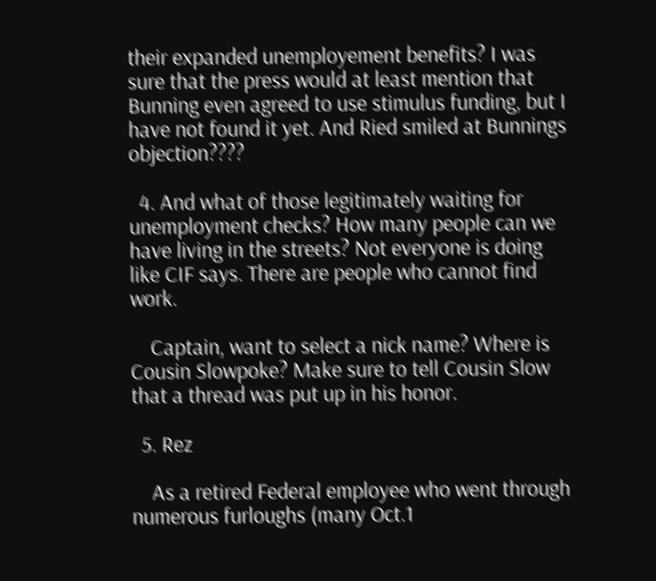their expanded unemployement benefits? I was sure that the press would at least mention that Bunning even agreed to use stimulus funding, but I have not found it yet. And Ried smiled at Bunnings objection????

  4. And what of those legitimately waiting for unemployment checks? How many people can we have living in the streets? Not everyone is doing like CIF says. There are people who cannot find work.

    Captain, want to select a nick name? Where is Cousin Slowpoke? Make sure to tell Cousin Slow that a thread was put up in his honor.

  5. Rez

    As a retired Federal employee who went through numerous furloughs (many Oct.1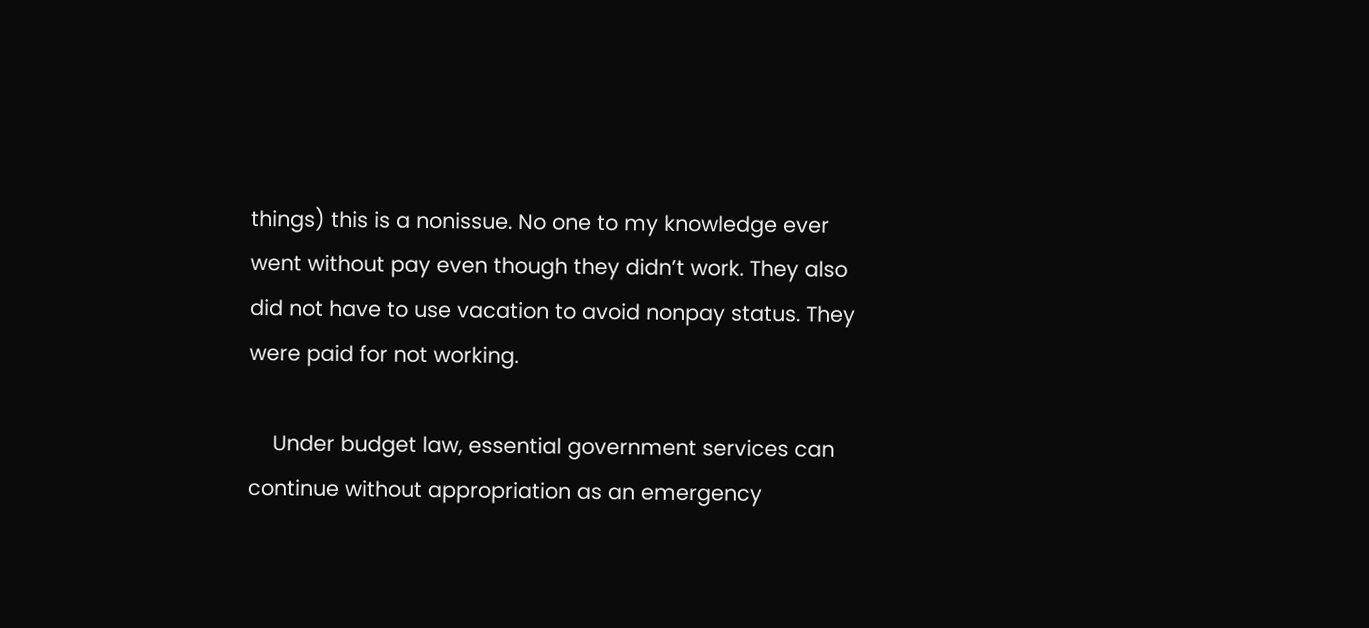things) this is a nonissue. No one to my knowledge ever went without pay even though they didn’t work. They also did not have to use vacation to avoid nonpay status. They were paid for not working.

    Under budget law, essential government services can continue without appropriation as an emergency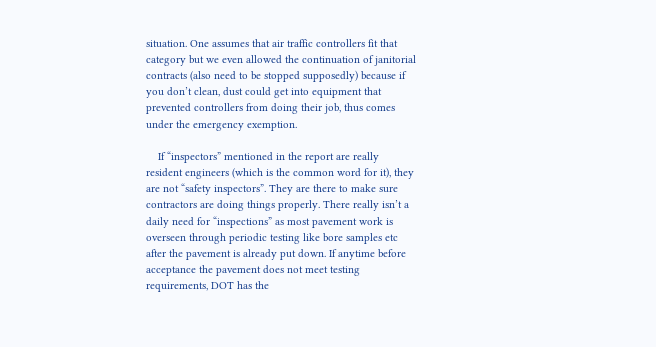situation. One assumes that air traffic controllers fit that category but we even allowed the continuation of janitorial contracts (also need to be stopped supposedly) because if you don’t clean, dust could get into equipment that prevented controllers from doing their job, thus comes under the emergency exemption.

    If “inspectors” mentioned in the report are really resident engineers (which is the common word for it), they are not “safety inspectors”. They are there to make sure contractors are doing things properly. There really isn’t a daily need for “inspections” as most pavement work is overseen through periodic testing like bore samples etc after the pavement is already put down. If anytime before acceptance the pavement does not meet testing requirements, DOT has the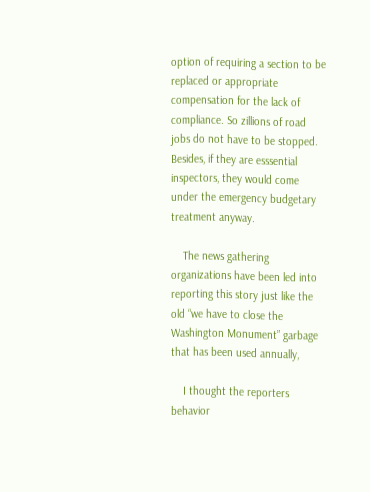option of requiring a section to be replaced or appropriate compensation for the lack of compliance. So zillions of road jobs do not have to be stopped. Besides, if they are esssential inspectors, they would come under the emergency budgetary treatment anyway.

    The news gathering organizations have been led into reporting this story just like the old “we have to close the Washington Monument” garbage that has been used annually,

    I thought the reporters behavior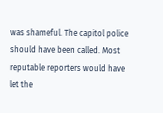was shameful. The capitol police should have been called. Most reputable reporters would have let the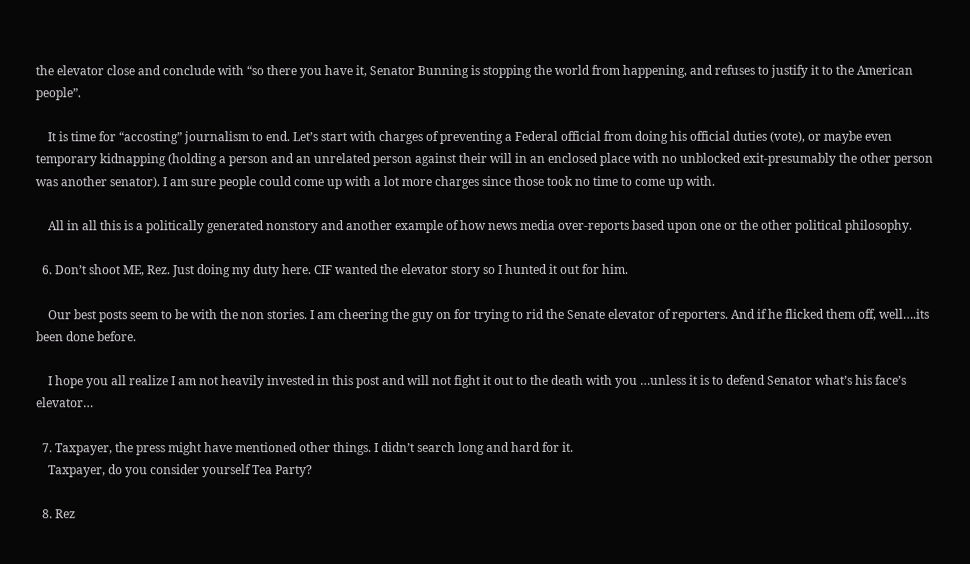the elevator close and conclude with “so there you have it, Senator Bunning is stopping the world from happening, and refuses to justify it to the American people”.

    It is time for “accosting” journalism to end. Let’s start with charges of preventing a Federal official from doing his official duties (vote), or maybe even temporary kidnapping (holding a person and an unrelated person against their will in an enclosed place with no unblocked exit-presumably the other person was another senator). I am sure people could come up with a lot more charges since those took no time to come up with.

    All in all this is a politically generated nonstory and another example of how news media over-reports based upon one or the other political philosophy.

  6. Don’t shoot ME, Rez. Just doing my duty here. CIF wanted the elevator story so I hunted it out for him.

    Our best posts seem to be with the non stories. I am cheering the guy on for trying to rid the Senate elevator of reporters. And if he flicked them off, well….its been done before.

    I hope you all realize I am not heavily invested in this post and will not fight it out to the death with you …unless it is to defend Senator what’s his face’s elevator…

  7. Taxpayer, the press might have mentioned other things. I didn’t search long and hard for it.
    Taxpayer, do you consider yourself Tea Party?

  8. Rez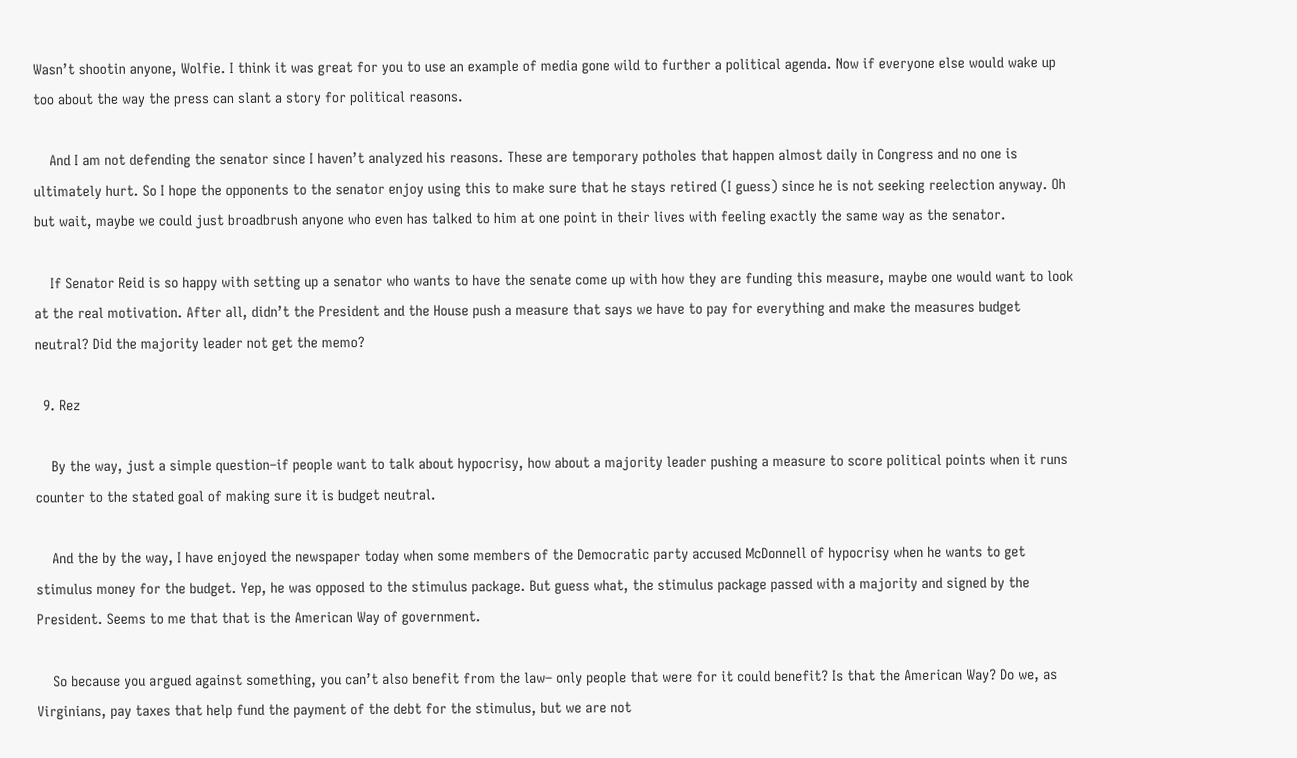Wasn’t shootin anyone, Wolfie. I think it was great for you to use an example of media gone wild to further a political agenda. Now if everyone else would wake up too about the way the press can slant a story for political reasons.

    And I am not defending the senator since I haven’t analyzed his reasons. These are temporary potholes that happen almost daily in Congress and no one is ultimately hurt. So I hope the opponents to the senator enjoy using this to make sure that he stays retired (I guess) since he is not seeking reelection anyway. Oh but wait, maybe we could just broadbrush anyone who even has talked to him at one point in their lives with feeling exactly the same way as the senator.

    If Senator Reid is so happy with setting up a senator who wants to have the senate come up with how they are funding this measure, maybe one would want to look at the real motivation. After all, didn’t the President and the House push a measure that says we have to pay for everything and make the measures budget neutral? Did the majority leader not get the memo?

  9. Rez

    By the way, just a simple question–if people want to talk about hypocrisy, how about a majority leader pushing a measure to score political points when it runs counter to the stated goal of making sure it is budget neutral.

    And the by the way, I have enjoyed the newspaper today when some members of the Democratic party accused McDonnell of hypocrisy when he wants to get stimulus money for the budget. Yep, he was opposed to the stimulus package. But guess what, the stimulus package passed with a majority and signed by the President. Seems to me that that is the American Way of government.

    So because you argued against something, you can’t also benefit from the law– only people that were for it could benefit? Is that the American Way? Do we, as Virginians, pay taxes that help fund the payment of the debt for the stimulus, but we are not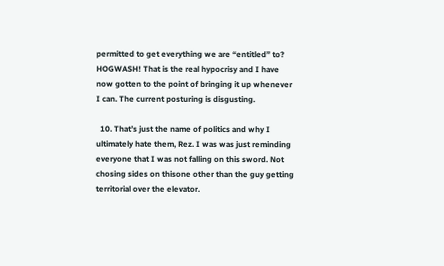permitted to get everything we are “entitled” to? HOGWASH! That is the real hypocrisy and I have now gotten to the point of bringing it up whenever I can. The current posturing is disgusting.

  10. That’s just the name of politics and why I ultimately hate them, Rez. I was was just reminding everyone that I was not falling on this sword. Not chosing sides on thisone other than the guy getting territorial over the elevator.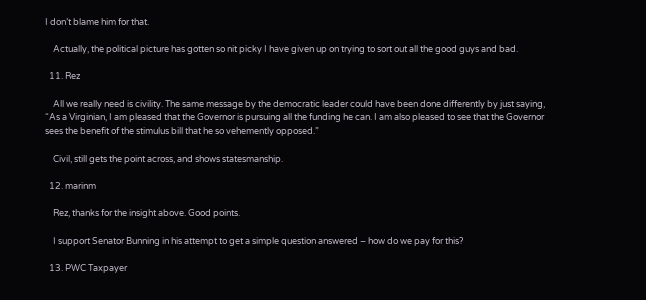I don’t blame him for that.

    Actually, the political picture has gotten so nit picky I have given up on trying to sort out all the good guys and bad.

  11. Rez

    All we really need is civility. The same message by the democratic leader could have been done differently by just saying, “As a Virginian, I am pleased that the Governor is pursuing all the funding he can. I am also pleased to see that the Governor sees the benefit of the stimulus bill that he so vehemently opposed.”

    Civil, still gets the point across, and shows statesmanship.

  12. marinm

    Rez, thanks for the insight above. Good points.

    I support Senator Bunning in his attempt to get a simple question answered – how do we pay for this?

  13. PWC Taxpayer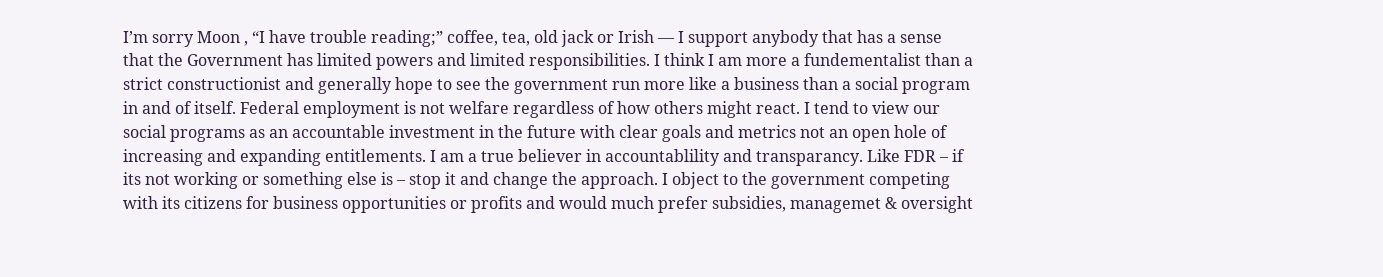I’m sorry Moon , “I have trouble reading;” coffee, tea, old jack or Irish — I support anybody that has a sense that the Government has limited powers and limited responsibilities. I think I am more a fundementalist than a strict constructionist and generally hope to see the government run more like a business than a social program in and of itself. Federal employment is not welfare regardless of how others might react. I tend to view our social programs as an accountable investment in the future with clear goals and metrics not an open hole of increasing and expanding entitlements. I am a true believer in accountablility and transparancy. Like FDR – if its not working or something else is – stop it and change the approach. I object to the government competing with its citizens for business opportunities or profits and would much prefer subsidies, managemet & oversight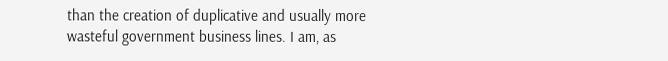than the creation of duplicative and usually more wasteful government business lines. I am, as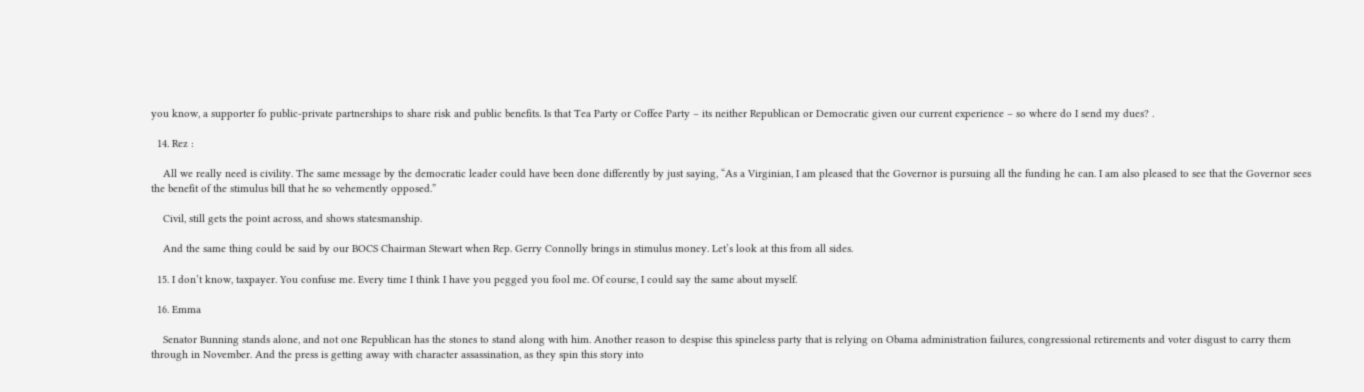you know, a supporter fo public-private partnerships to share risk and public benefits. Is that Tea Party or Coffee Party – its neither Republican or Democratic given our current experience – so where do I send my dues? .

  14. Rez :

    All we really need is civility. The same message by the democratic leader could have been done differently by just saying, “As a Virginian, I am pleased that the Governor is pursuing all the funding he can. I am also pleased to see that the Governor sees the benefit of the stimulus bill that he so vehemently opposed.”

    Civil, still gets the point across, and shows statesmanship.

    And the same thing could be said by our BOCS Chairman Stewart when Rep. Gerry Connolly brings in stimulus money. Let’s look at this from all sides.

  15. I don’t know, taxpayer. You confuse me. Every time I think I have you pegged you fool me. Of course, I could say the same about myself.

  16. Emma

    Senator Bunning stands alone, and not one Republican has the stones to stand along with him. Another reason to despise this spineless party that is relying on Obama administration failures, congressional retirements and voter disgust to carry them through in November. And the press is getting away with character assassination, as they spin this story into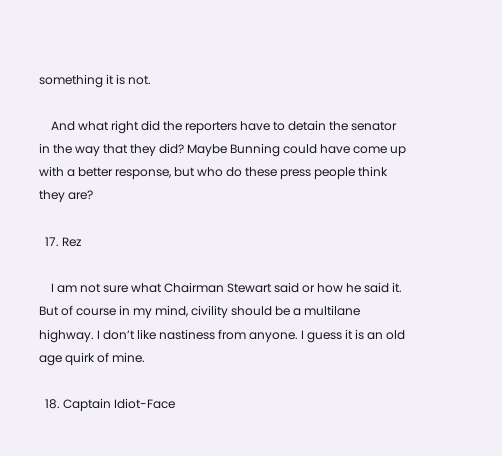something it is not.

    And what right did the reporters have to detain the senator in the way that they did? Maybe Bunning could have come up with a better response, but who do these press people think they are?

  17. Rez

    I am not sure what Chairman Stewart said or how he said it. But of course in my mind, civility should be a multilane highway. I don’t like nastiness from anyone. I guess it is an old age quirk of mine.

  18. Captain Idiot-Face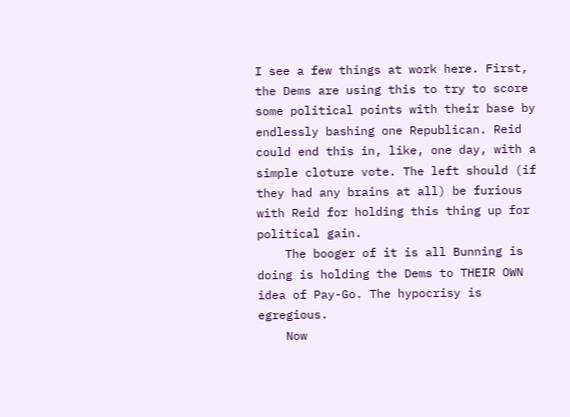I see a few things at work here. First, the Dems are using this to try to score some political points with their base by endlessly bashing one Republican. Reid could end this in, like, one day, with a simple cloture vote. The left should (if they had any brains at all) be furious with Reid for holding this thing up for political gain.
    The booger of it is all Bunning is doing is holding the Dems to THEIR OWN idea of Pay-Go. The hypocrisy is egregious.
    Now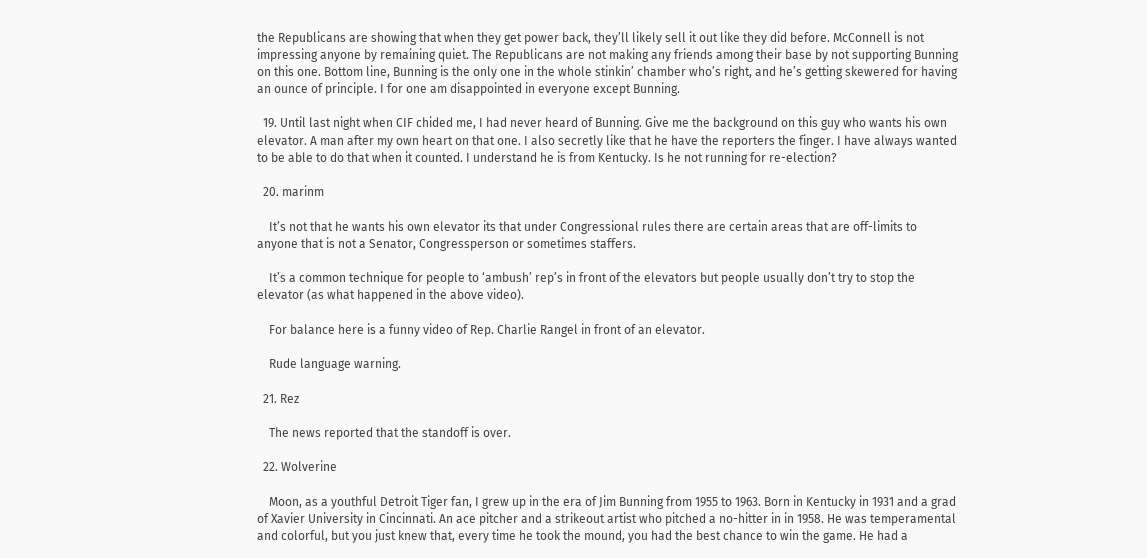the Republicans are showing that when they get power back, they’ll likely sell it out like they did before. McConnell is not impressing anyone by remaining quiet. The Republicans are not making any friends among their base by not supporting Bunning on this one. Bottom line, Bunning is the only one in the whole stinkin’ chamber who’s right, and he’s getting skewered for having an ounce of principle. I for one am disappointed in everyone except Bunning.

  19. Until last night when CIF chided me, I had never heard of Bunning. Give me the background on this guy who wants his own elevator. A man after my own heart on that one. I also secretly like that he have the reporters the finger. I have always wanted to be able to do that when it counted. I understand he is from Kentucky. Is he not running for re-election?

  20. marinm

    It’s not that he wants his own elevator its that under Congressional rules there are certain areas that are off-limits to anyone that is not a Senator, Congressperson or sometimes staffers.

    It’s a common technique for people to ‘ambush’ rep’s in front of the elevators but people usually don’t try to stop the elevator (as what happened in the above video).

    For balance here is a funny video of Rep. Charlie Rangel in front of an elevator.

    Rude language warning.

  21. Rez

    The news reported that the standoff is over.

  22. Wolverine

    Moon, as a youthful Detroit Tiger fan, I grew up in the era of Jim Bunning from 1955 to 1963. Born in Kentucky in 1931 and a grad of Xavier University in Cincinnati. An ace pitcher and a strikeout artist who pitched a no-hitter in in 1958. He was temperamental and colorful, but you just knew that, every time he took the mound, you had the best chance to win the game. He had a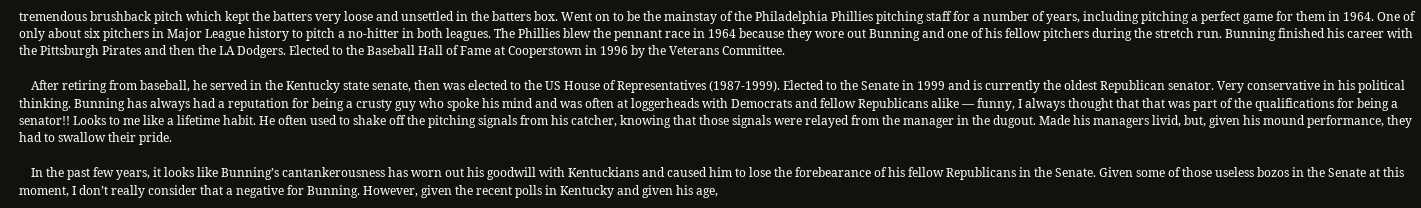tremendous brushback pitch which kept the batters very loose and unsettled in the batters box. Went on to be the mainstay of the Philadelphia Phillies pitching staff for a number of years, including pitching a perfect game for them in 1964. One of only about six pitchers in Major League history to pitch a no-hitter in both leagues. The Phillies blew the pennant race in 1964 because they wore out Bunning and one of his fellow pitchers during the stretch run. Bunning finished his career with the Pittsburgh Pirates and then the LA Dodgers. Elected to the Baseball Hall of Fame at Cooperstown in 1996 by the Veterans Committee.

    After retiring from baseball, he served in the Kentucky state senate, then was elected to the US House of Representatives (1987-1999). Elected to the Senate in 1999 and is currently the oldest Republican senator. Very conservative in his political thinking. Bunning has always had a reputation for being a crusty guy who spoke his mind and was often at loggerheads with Democrats and fellow Republicans alike — funny, I always thought that that was part of the qualifications for being a senator!! Looks to me like a lifetime habit. He often used to shake off the pitching signals from his catcher, knowing that those signals were relayed from the manager in the dugout. Made his managers livid, but, given his mound performance, they had to swallow their pride.

    In the past few years, it looks like Bunning’s cantankerousness has worn out his goodwill with Kentuckians and caused him to lose the forebearance of his fellow Republicans in the Senate. Given some of those useless bozos in the Senate at this moment, I don’t really consider that a negative for Bunning. However, given the recent polls in Kentucky and given his age,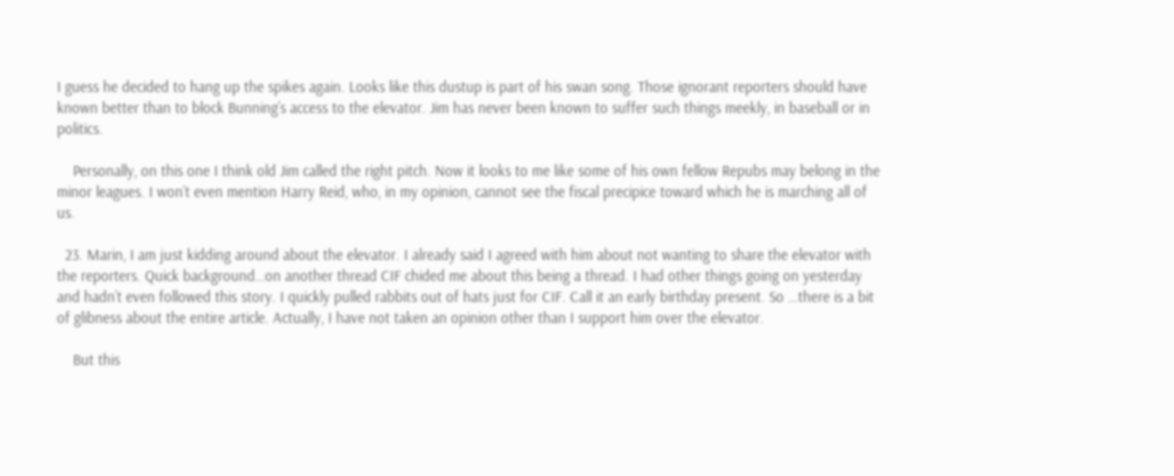I guess he decided to hang up the spikes again. Looks like this dustup is part of his swan song. Those ignorant reporters should have known better than to block Bunning’s access to the elevator. Jim has never been known to suffer such things meekly, in baseball or in politics.

    Personally, on this one I think old Jim called the right pitch. Now it looks to me like some of his own fellow Repubs may belong in the minor leagues. I won’t even mention Harry Reid, who, in my opinion, cannot see the fiscal precipice toward which he is marching all of us.

  23. Marin, I am just kidding around about the elevator. I already said I agreed with him about not wanting to share the elevator with the reporters. Quick background…on another thread CIF chided me about this being a thread. I had other things going on yesterday and hadn’t even followed this story. I quickly pulled rabbits out of hats just for CIF. Call it an early birthday present. So …there is a bit of glibness about the entire article. Actually, I have not taken an opinion other than I support him over the elevator.

    But this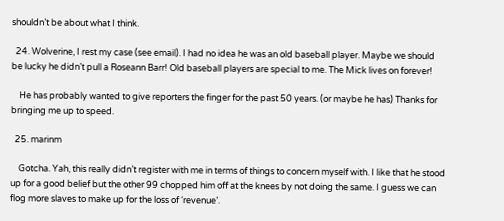shouldn’t be about what I think.

  24. Wolverine, I rest my case (see email). I had no idea he was an old baseball player. Maybe we should be lucky he didn’t pull a Roseann Barr! Old baseball players are special to me. The Mick lives on forever!

    He has probably wanted to give reporters the finger for the past 50 years. (or maybe he has) Thanks for bringing me up to speed.

  25. marinm

    Gotcha. Yah, this really didn’t register with me in terms of things to concern myself with. I like that he stood up for a good belief but the other 99 chopped him off at the knees by not doing the same. I guess we can flog more slaves to make up for the loss of ‘revenue’.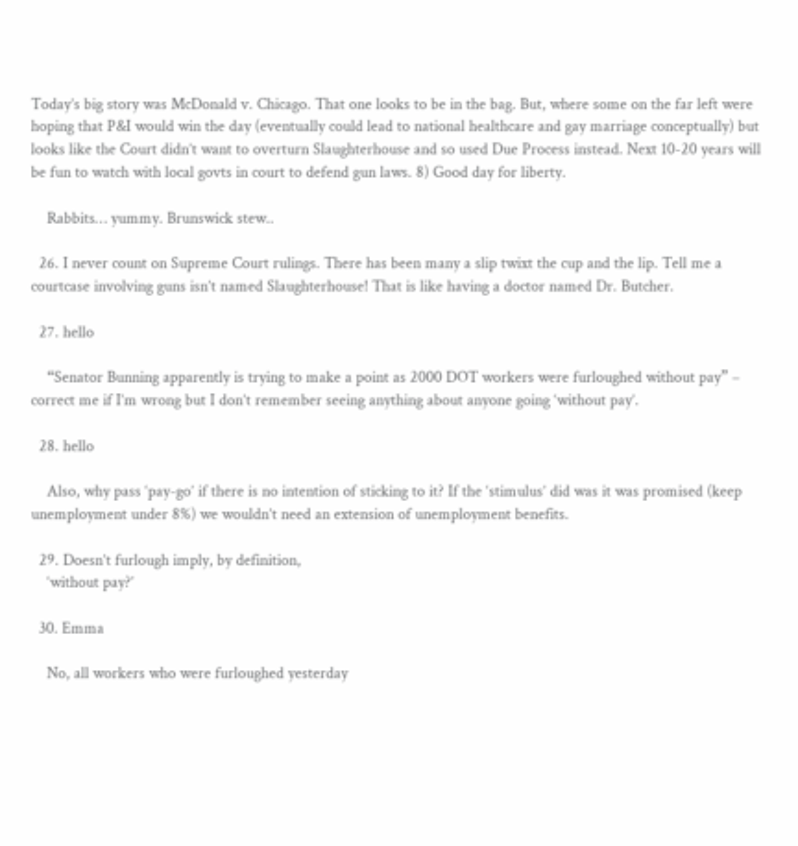Today’s big story was McDonald v. Chicago. That one looks to be in the bag. But, where some on the far left were hoping that P&I would win the day (eventually could lead to national healthcare and gay marriage conceptually) but looks like the Court didn’t want to overturn Slaughterhouse and so used Due Process instead. Next 10-20 years will be fun to watch with local govts in court to defend gun laws. 8) Good day for liberty.

    Rabbits… yummy. Brunswick stew..

  26. I never count on Supreme Court rulings. There has been many a slip twixt the cup and the lip. Tell me a courtcase involving guns isn’t named Slaughterhouse! That is like having a doctor named Dr. Butcher.

  27. hello

    “Senator Bunning apparently is trying to make a point as 2000 DOT workers were furloughed without pay” – correct me if I’m wrong but I don’t remember seeing anything about anyone going ‘without pay’.

  28. hello

    Also, why pass ‘pay-go’ if there is no intention of sticking to it? If the ‘stimulus’ did was it was promised (keep unemployment under 8%) we wouldn’t need an extension of unemployment benefits.

  29. Doesn’t furlough imply, by definition,
    ‘without pay?’

  30. Emma

    No, all workers who were furloughed yesterday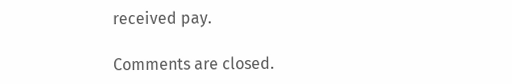received pay.

Comments are closed.